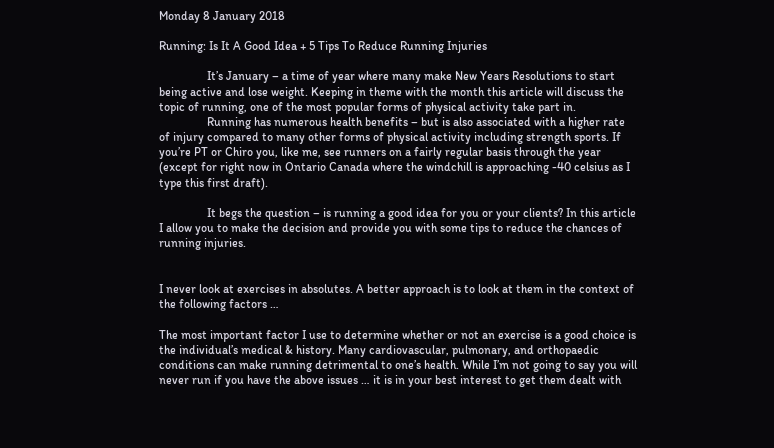Monday 8 January 2018

Running: Is It A Good Idea + 5 Tips To Reduce Running Injuries

                It’s January – a time of year where many make New Years Resolutions to start being active and lose weight. Keeping in theme with the month this article will discuss the topic of running, one of the most popular forms of physical activity take part in.
                Running has numerous health benefits – but is also associated with a higher rate of injury compared to many other forms of physical activity including strength sports. If you’re PT or Chiro you, like me, see runners on a fairly regular basis through the year (except for right now in Ontario Canada where the windchill is approaching -40 celsius as I type this first draft).

                It begs the question – is running a good idea for you or your clients? In this article I allow you to make the decision and provide you with some tips to reduce the chances of running injuries.


I never look at exercises in absolutes. A better approach is to look at them in the context of the following factors …

The most important factor I use to determine whether or not an exercise is a good choice is the individual’s medical & history. Many cardiovascular, pulmonary, and orthopaedic conditions can make running detrimental to one’s health. While I’m not going to say you will never run if you have the above issues … it is in your best interest to get them dealt with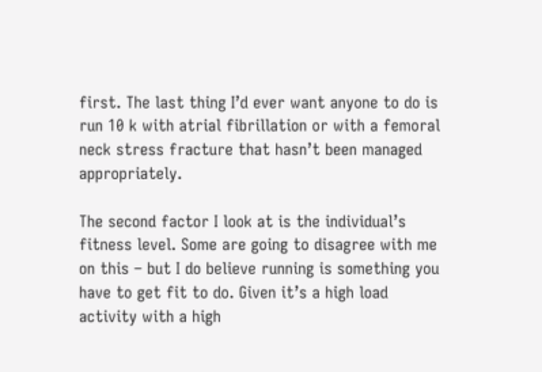first. The last thing I’d ever want anyone to do is run 10 k with atrial fibrillation or with a femoral neck stress fracture that hasn’t been managed appropriately.

The second factor I look at is the individual’s fitness level. Some are going to disagree with me on this – but I do believe running is something you have to get fit to do. Given it’s a high load activity with a high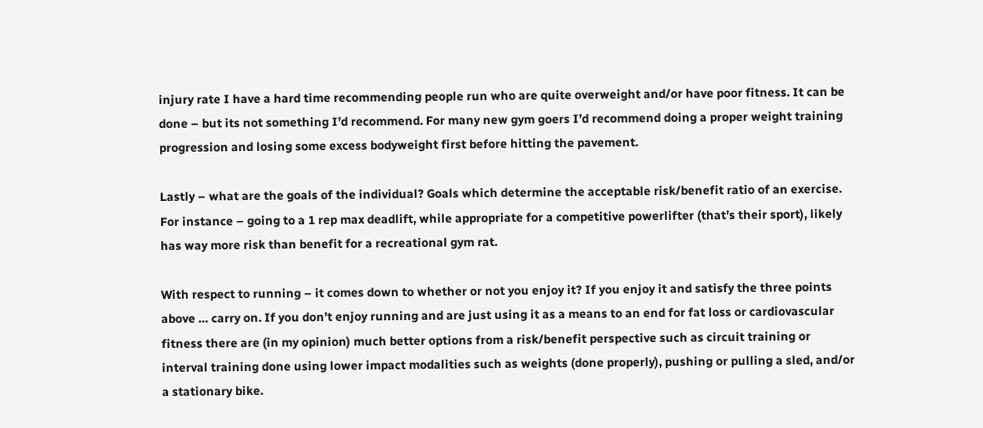injury rate I have a hard time recommending people run who are quite overweight and/or have poor fitness. It can be done – but its not something I’d recommend. For many new gym goers I’d recommend doing a proper weight training progression and losing some excess bodyweight first before hitting the pavement.

Lastly – what are the goals of the individual? Goals which determine the acceptable risk/benefit ratio of an exercise. For instance – going to a 1 rep max deadlift, while appropriate for a competitive powerlifter (that’s their sport), likely has way more risk than benefit for a recreational gym rat.

With respect to running – it comes down to whether or not you enjoy it? If you enjoy it and satisfy the three points above … carry on. If you don’t enjoy running and are just using it as a means to an end for fat loss or cardiovascular fitness there are (in my opinion) much better options from a risk/benefit perspective such as circuit training or interval training done using lower impact modalities such as weights (done properly), pushing or pulling a sled, and/or a stationary bike.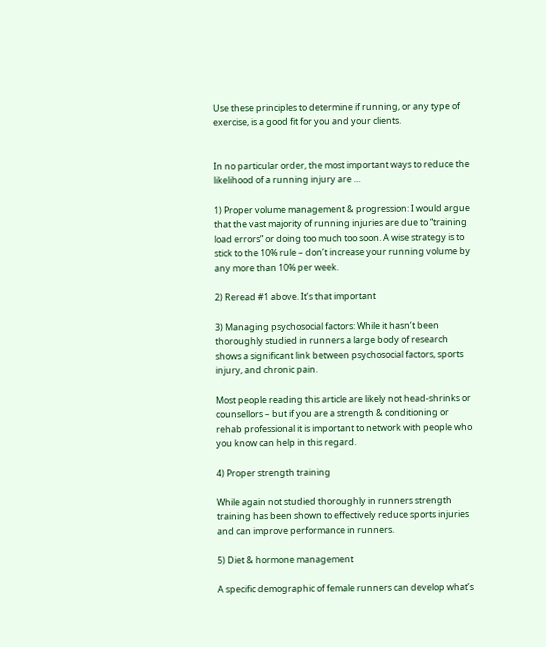Use these principles to determine if running, or any type of exercise, is a good fit for you and your clients.


In no particular order, the most important ways to reduce the likelihood of a running injury are …

1) Proper volume management & progression: I would argue that the vast majority of running injuries are due to “training load errors” or doing too much too soon. A wise strategy is to stick to the 10% rule – don’t increase your running volume by any more than 10% per week.

2) Reread #1 above. It’s that important

3) Managing psychosocial factors: While it hasn’t been thoroughly studied in runners a large body of research shows a significant link between psychosocial factors, sports injury, and chronic pain.

Most people reading this article are likely not head-shrinks or counsellors – but if you are a strength & conditioning or rehab professional it is important to network with people who you know can help in this regard.

4) Proper strength training

While again not studied thoroughly in runners strength training has been shown to effectively reduce sports injuries and can improve performance in runners.

5) Diet & hormone management

A specific demographic of female runners can develop what’s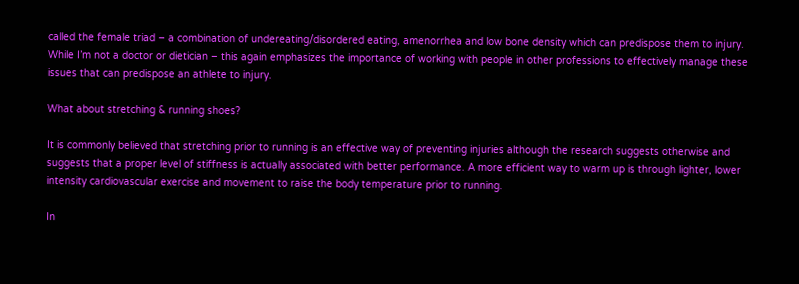called the female triad – a combination of undereating/disordered eating, amenorrhea and low bone density which can predispose them to injury. While I’m not a doctor or dietician – this again emphasizes the importance of working with people in other professions to effectively manage these issues that can predispose an athlete to injury.

What about stretching & running shoes?

It is commonly believed that stretching prior to running is an effective way of preventing injuries although the research suggests otherwise and suggests that a proper level of stiffness is actually associated with better performance. A more efficient way to warm up is through lighter, lower intensity cardiovascular exercise and movement to raise the body temperature prior to running.

In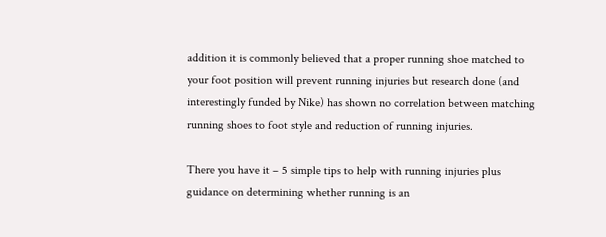addition it is commonly believed that a proper running shoe matched to your foot position will prevent running injuries but research done (and interestingly funded by Nike) has shown no correlation between matching running shoes to foot style and reduction of running injuries.

There you have it – 5 simple tips to help with running injuries plus guidance on determining whether running is an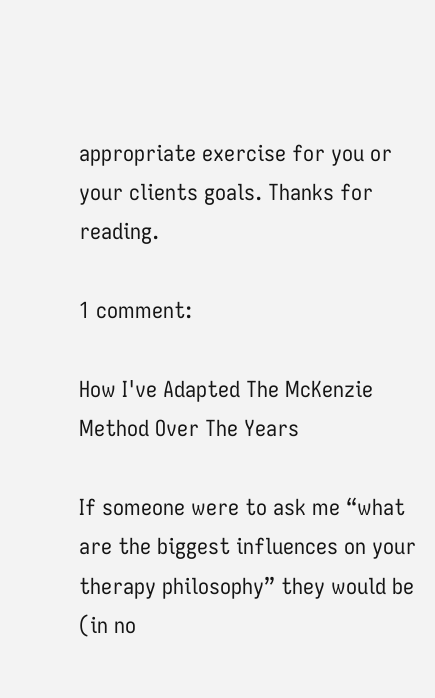appropriate exercise for you or your clients goals. Thanks for reading.

1 comment:

How I've Adapted The McKenzie Method Over The Years

If someone were to ask me “what are the biggest influences on your therapy philosophy” they would be (in no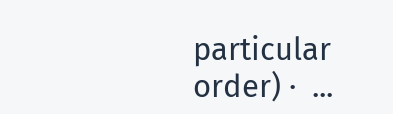particular order) ·  ...